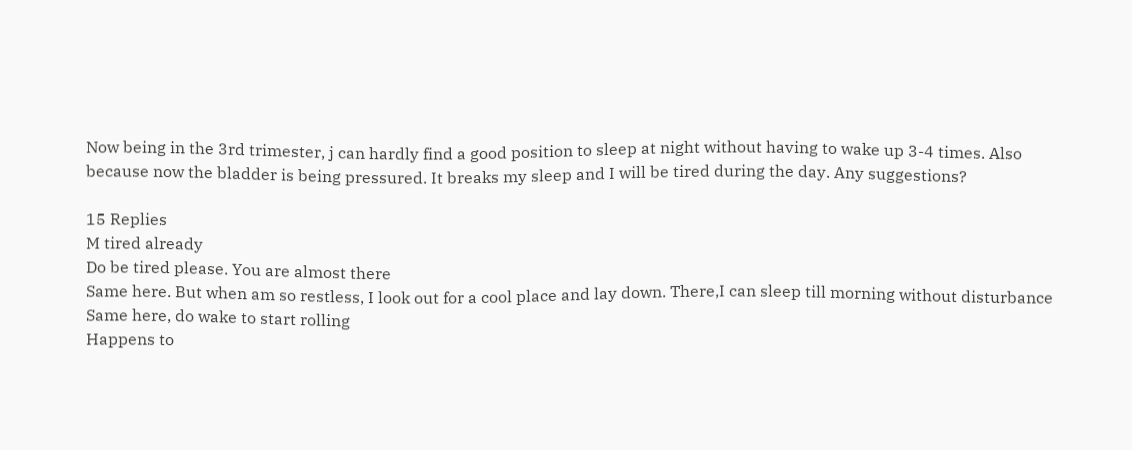Now being in the 3rd trimester, j can hardly find a good position to sleep at night without having to wake up 3-4 times. Also because now the bladder is being pressured. It breaks my sleep and I will be tired during the day. Any suggestions?

15 Replies
M tired already
Do be tired please. You are almost there
Same here. But when am so restless, I look out for a cool place and lay down. There,I can sleep till morning without disturbance
Same here, do wake to start rolling
Happens to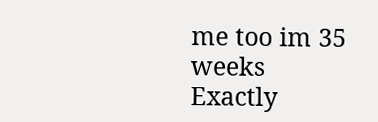me too im 35 weeks
Exactly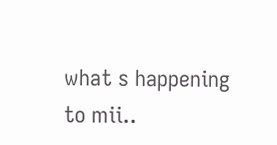what s happening to mii..